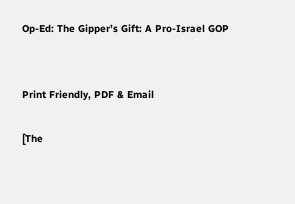Op-Ed: The Gipper’s Gift: A Pro-Israel GOP


Print Friendly, PDF & Email

[The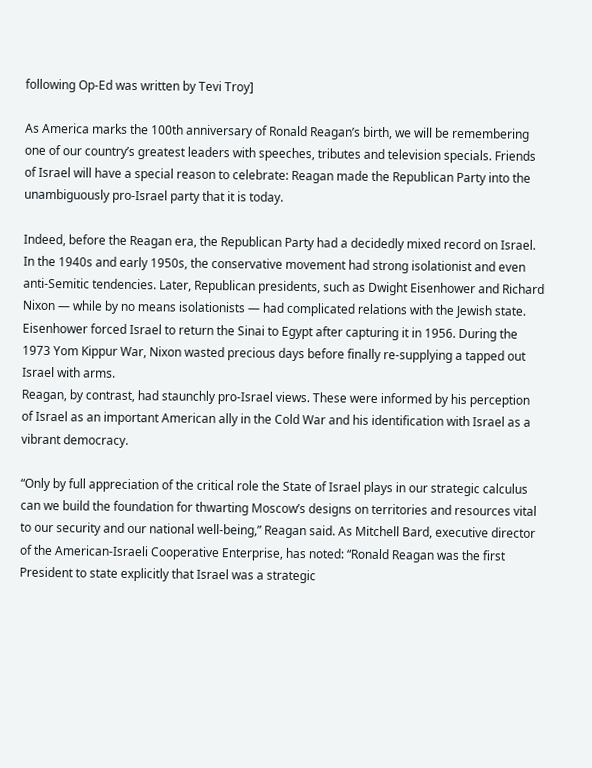following Op-Ed was written by Tevi Troy]

As America marks the 100th anniversary of Ronald Reagan’s birth, we will be remembering one of our country’s greatest leaders with speeches, tributes and television specials. Friends of Israel will have a special reason to celebrate: Reagan made the Republican Party into the unambiguously pro-Israel party that it is today.

Indeed, before the Reagan era, the Republican Party had a decidedly mixed record on Israel. In the 1940s and early 1950s, the conservative movement had strong isolationist and even anti-Semitic tendencies. Later, Republican presidents, such as Dwight Eisenhower and Richard Nixon — while by no means isolationists — had complicated relations with the Jewish state. Eisenhower forced Israel to return the Sinai to Egypt after capturing it in 1956. During the 1973 Yom Kippur War, Nixon wasted precious days before finally re-supplying a tapped out Israel with arms.
Reagan, by contrast, had staunchly pro-Israel views. These were informed by his perception of Israel as an important American ally in the Cold War and his identification with Israel as a vibrant democracy.

“Only by full appreciation of the critical role the State of Israel plays in our strategic calculus can we build the foundation for thwarting Moscow’s designs on territories and resources vital to our security and our national well-being,” Reagan said. As Mitchell Bard, executive director of the American-Israeli Cooperative Enterprise, has noted: “Ronald Reagan was the first President to state explicitly that Israel was a strategic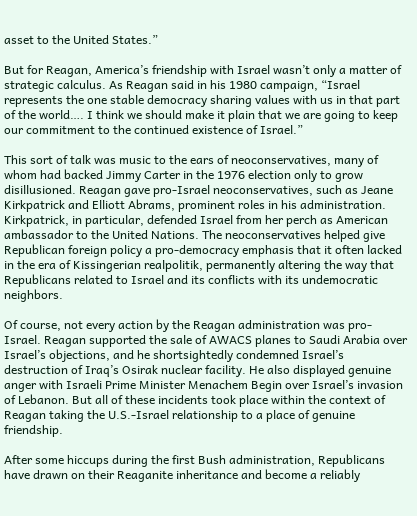asset to the United States.”

But for Reagan, America’s friendship with Israel wasn’t only a matter of strategic calculus. As Reagan said in his 1980 campaign, “Israel represents the one stable democracy sharing values with us in that part of the world…. I think we should make it plain that we are going to keep our commitment to the continued existence of Israel.”

This sort of talk was music to the ears of neoconservatives, many of whom had backed Jimmy Carter in the 1976 election only to grow disillusioned. Reagan gave pro-Israel neoconservatives, such as Jeane Kirkpatrick and Elliott Abrams, prominent roles in his administration. Kirkpatrick, in particular, defended Israel from her perch as American ambassador to the United Nations. The neoconservatives helped give Republican foreign policy a pro-democracy emphasis that it often lacked in the era of Kissingerian realpolitik, permanently altering the way that Republicans related to Israel and its conflicts with its undemocratic neighbors.

Of course, not every action by the Reagan administration was pro-Israel. Reagan supported the sale of AWACS planes to Saudi Arabia over Israel’s objections, and he shortsightedly condemned Israel’s destruction of Iraq’s Osirak nuclear facility. He also displayed genuine anger with Israeli Prime Minister Menachem Begin over Israel’s invasion of Lebanon. But all of these incidents took place within the context of Reagan taking the U.S.-Israel relationship to a place of genuine friendship.

After some hiccups during the first Bush administration, Republicans have drawn on their Reaganite inheritance and become a reliably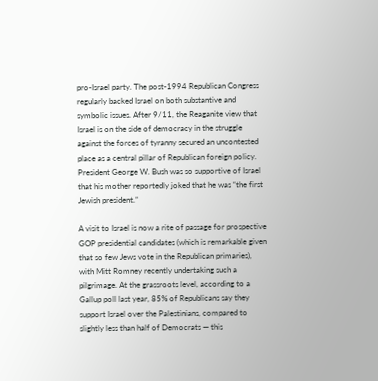pro-Israel party. The post-1994 Republican Congress regularly backed Israel on both substantive and symbolic issues. After 9/11, the Reaganite view that Israel is on the side of democracy in the struggle against the forces of tyranny secured an uncontested place as a central pillar of Republican foreign policy. President George W. Bush was so supportive of Israel that his mother reportedly joked that he was “the first Jewish president.”

A visit to Israel is now a rite of passage for prospective GOP presidential candidates (which is remarkable given that so few Jews vote in the Republican primaries), with Mitt Romney recently undertaking such a pilgrimage. At the grassroots level, according to a Gallup poll last year, 85% of Republicans say they support Israel over the Palestinians, compared to slightly less than half of Democrats — this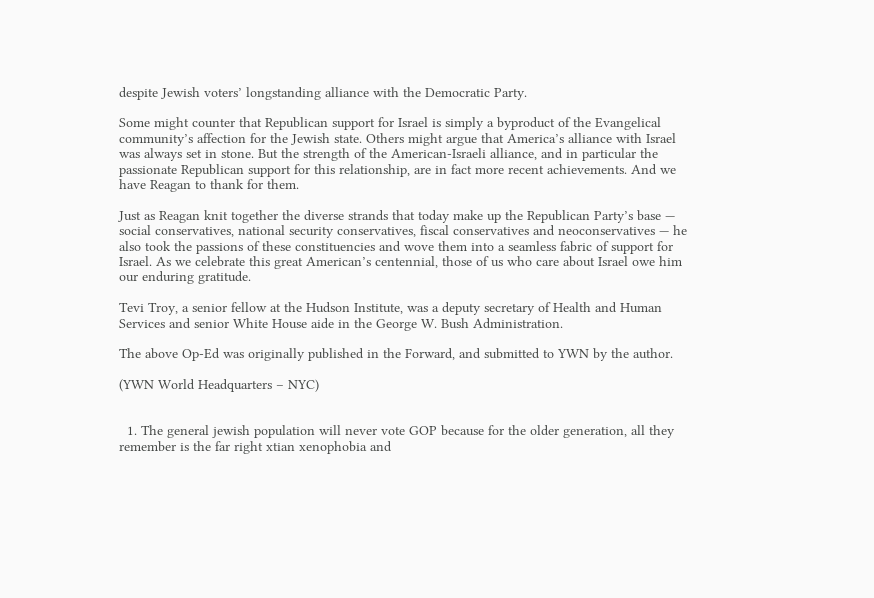despite Jewish voters’ longstanding alliance with the Democratic Party.

Some might counter that Republican support for Israel is simply a byproduct of the Evangelical community’s affection for the Jewish state. Others might argue that America’s alliance with Israel was always set in stone. But the strength of the American-Israeli alliance, and in particular the passionate Republican support for this relationship, are in fact more recent achievements. And we have Reagan to thank for them.

Just as Reagan knit together the diverse strands that today make up the Republican Party’s base — social conservatives, national security conservatives, fiscal conservatives and neoconservatives — he also took the passions of these constituencies and wove them into a seamless fabric of support for Israel. As we celebrate this great American’s centennial, those of us who care about Israel owe him our enduring gratitude.

Tevi Troy, a senior fellow at the Hudson Institute, was a deputy secretary of Health and Human Services and senior White House aide in the George W. Bush Administration.

The above Op-Ed was originally published in the Forward, and submitted to YWN by the author.

(YWN World Headquarters – NYC)


  1. The general jewish population will never vote GOP because for the older generation, all they remember is the far right xtian xenophobia and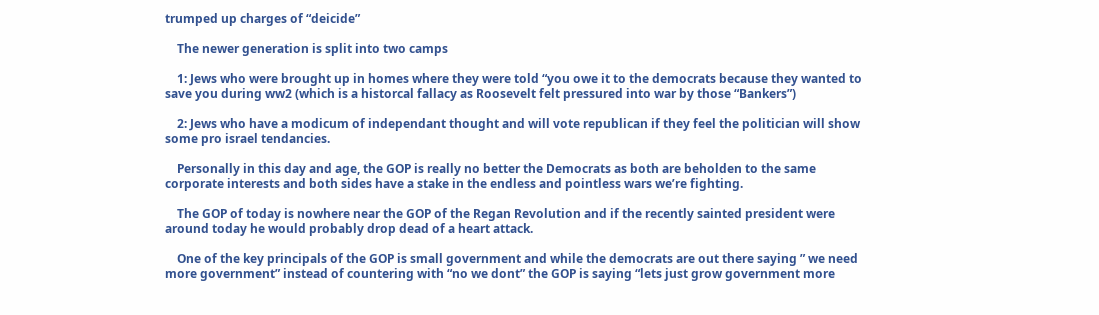trumped up charges of “deicide”

    The newer generation is split into two camps

    1: Jews who were brought up in homes where they were told “you owe it to the democrats because they wanted to save you during ww2 (which is a historcal fallacy as Roosevelt felt pressured into war by those “Bankers”)

    2: Jews who have a modicum of independant thought and will vote republican if they feel the politician will show some pro israel tendancies.

    Personally in this day and age, the GOP is really no better the Democrats as both are beholden to the same corporate interests and both sides have a stake in the endless and pointless wars we’re fighting.

    The GOP of today is nowhere near the GOP of the Regan Revolution and if the recently sainted president were around today he would probably drop dead of a heart attack.

    One of the key principals of the GOP is small government and while the democrats are out there saying ” we need more government” instead of countering with “no we dont” the GOP is saying “lets just grow government more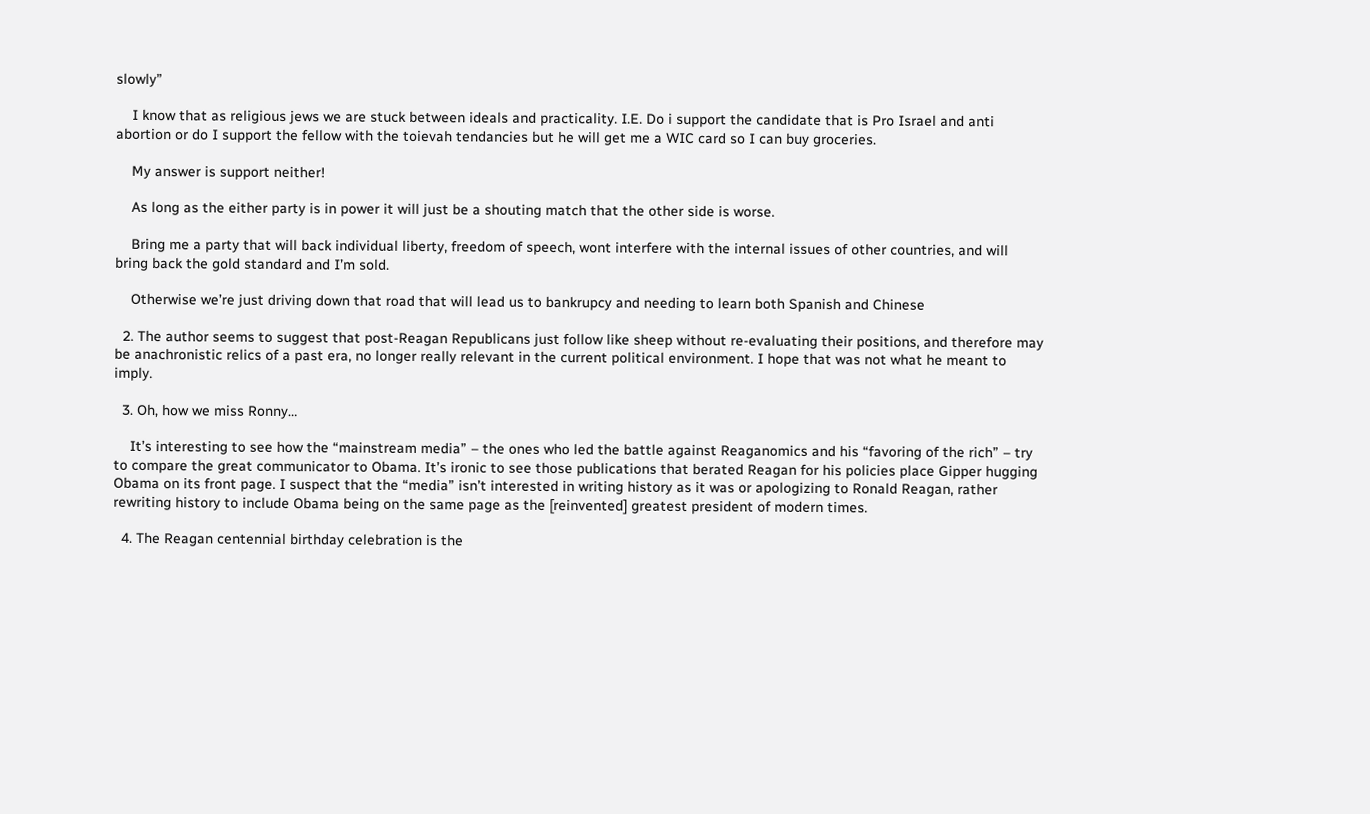slowly”

    I know that as religious jews we are stuck between ideals and practicality. I.E. Do i support the candidate that is Pro Israel and anti abortion or do I support the fellow with the toievah tendancies but he will get me a WIC card so I can buy groceries.

    My answer is support neither!

    As long as the either party is in power it will just be a shouting match that the other side is worse.

    Bring me a party that will back individual liberty, freedom of speech, wont interfere with the internal issues of other countries, and will bring back the gold standard and I’m sold.

    Otherwise we’re just driving down that road that will lead us to bankrupcy and needing to learn both Spanish and Chinese

  2. The author seems to suggest that post-Reagan Republicans just follow like sheep without re-evaluating their positions, and therefore may be anachronistic relics of a past era, no longer really relevant in the current political environment. I hope that was not what he meant to imply.

  3. Oh, how we miss Ronny…

    It’s interesting to see how the “mainstream media” – the ones who led the battle against Reaganomics and his “favoring of the rich” – try to compare the great communicator to Obama. It’s ironic to see those publications that berated Reagan for his policies place Gipper hugging Obama on its front page. I suspect that the “media” isn’t interested in writing history as it was or apologizing to Ronald Reagan, rather rewriting history to include Obama being on the same page as the [reinvented] greatest president of modern times.

  4. The Reagan centennial birthday celebration is the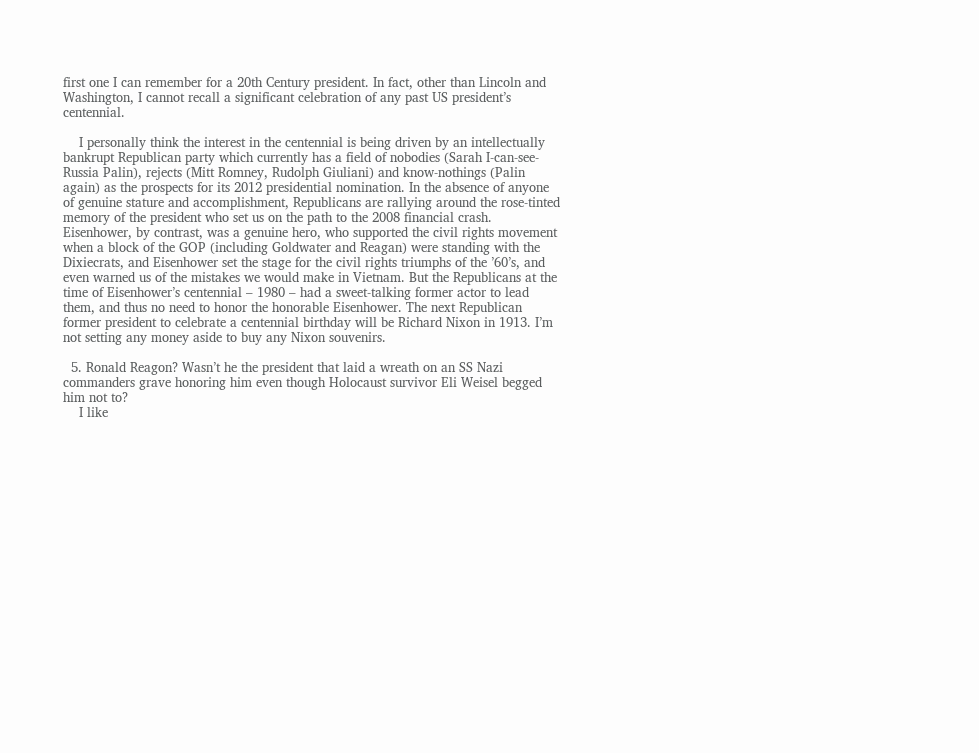first one I can remember for a 20th Century president. In fact, other than Lincoln and Washington, I cannot recall a significant celebration of any past US president’s centennial.

    I personally think the interest in the centennial is being driven by an intellectually bankrupt Republican party which currently has a field of nobodies (Sarah I-can-see-Russia Palin), rejects (Mitt Romney, Rudolph Giuliani) and know-nothings (Palin again) as the prospects for its 2012 presidential nomination. In the absence of anyone of genuine stature and accomplishment, Republicans are rallying around the rose-tinted memory of the president who set us on the path to the 2008 financial crash. Eisenhower, by contrast, was a genuine hero, who supported the civil rights movement when a block of the GOP (including Goldwater and Reagan) were standing with the Dixiecrats, and Eisenhower set the stage for the civil rights triumphs of the ’60’s, and even warned us of the mistakes we would make in Vietnam. But the Republicans at the time of Eisenhower’s centennial – 1980 – had a sweet-talking former actor to lead them, and thus no need to honor the honorable Eisenhower. The next Republican former president to celebrate a centennial birthday will be Richard Nixon in 1913. I’m not setting any money aside to buy any Nixon souvenirs.

  5. Ronald Reagon? Wasn’t he the president that laid a wreath on an SS Nazi commanders grave honoring him even though Holocaust survivor Eli Weisel begged him not to?
    I like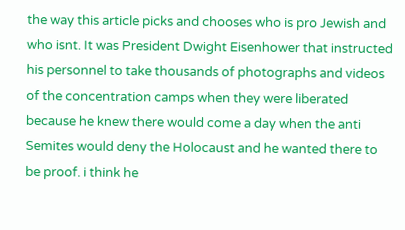the way this article picks and chooses who is pro Jewish and who isnt. It was President Dwight Eisenhower that instructed his personnel to take thousands of photographs and videos of the concentration camps when they were liberated because he knew there would come a day when the anti Semites would deny the Holocaust and he wanted there to be proof. i think he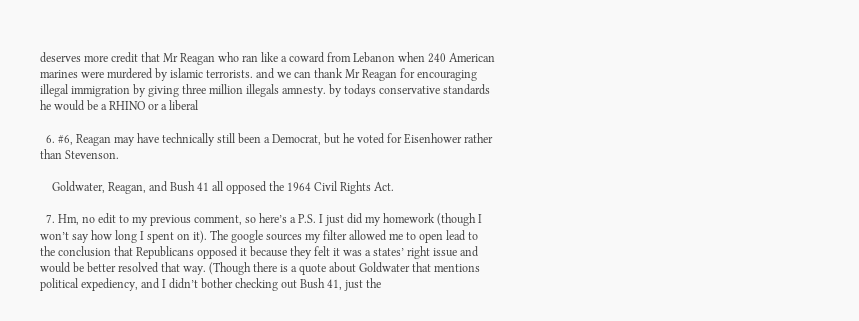deserves more credit that Mr Reagan who ran like a coward from Lebanon when 240 American marines were murdered by islamic terrorists. and we can thank Mr Reagan for encouraging illegal immigration by giving three million illegals amnesty. by todays conservative standards he would be a RHINO or a liberal

  6. #6, Reagan may have technically still been a Democrat, but he voted for Eisenhower rather than Stevenson.

    Goldwater, Reagan, and Bush 41 all opposed the 1964 Civil Rights Act.

  7. Hm, no edit to my previous comment, so here’s a P.S. I just did my homework (though I won’t say how long I spent on it). The google sources my filter allowed me to open lead to the conclusion that Republicans opposed it because they felt it was a states’ right issue and would be better resolved that way. (Though there is a quote about Goldwater that mentions political expediency, and I didn’t bother checking out Bush 41, just the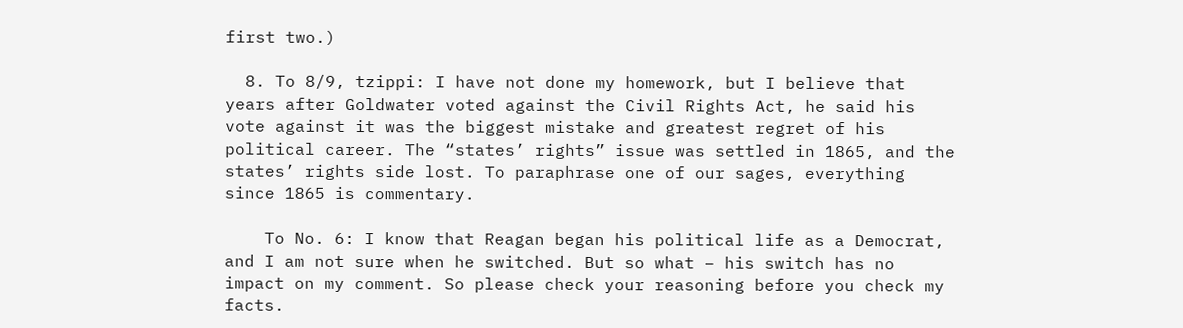first two.)

  8. To 8/9, tzippi: I have not done my homework, but I believe that years after Goldwater voted against the Civil Rights Act, he said his vote against it was the biggest mistake and greatest regret of his political career. The “states’ rights” issue was settled in 1865, and the states’ rights side lost. To paraphrase one of our sages, everything since 1865 is commentary.

    To No. 6: I know that Reagan began his political life as a Democrat, and I am not sure when he switched. But so what – his switch has no impact on my comment. So please check your reasoning before you check my facts.